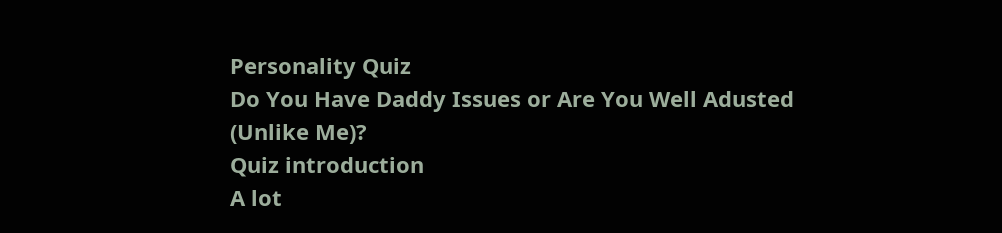Personality Quiz
Do You Have Daddy Issues or Are You Well Adusted (Unlike Me)?
Quiz introduction
A lot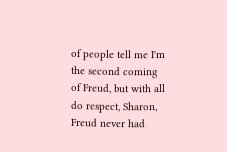of people tell me I'm the second coming of Freud, but with all do respect, Sharon, Freud never had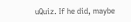uQuiz. If he did, maybe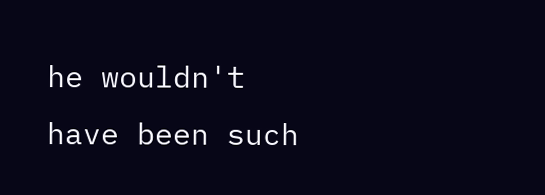he wouldn't have been such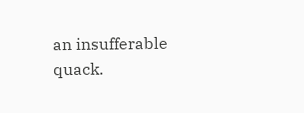an insufferable quack.